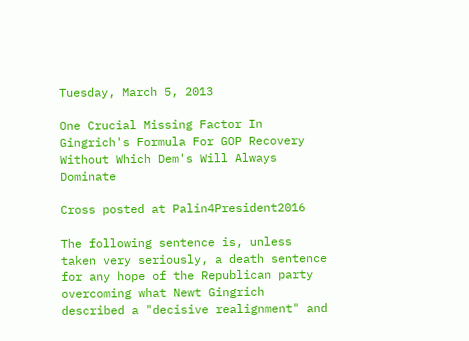Tuesday, March 5, 2013

One Crucial Missing Factor In Gingrich's Formula For GOP Recovery Without Which Dem's Will Always Dominate

Cross posted at Palin4President2016

The following sentence is, unless taken very seriously, a death sentence for any hope of the Republican party overcoming what Newt Gingrich described a "decisive realignment" and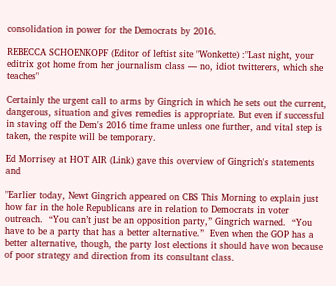consolidation in power for the Democrats by 2016.

REBECCA SCHOENKOPF (Editor of leftist site "Wonkette) :"Last night, your editrix got home from her journalism class — no, idiot twitterers, which she teaches"

Certainly the urgent call to arms by Gingrich in which he sets out the current, dangerous, situation and gives remedies is appropriate. But even if successful in staving off the Dem's 2016 time frame unless one further, and vital step is taken, the respite will be temporary.

Ed Morrisey at HOT AIR (Link) gave this overview of Gingrich's statements and

"Earlier today, Newt Gingrich appeared on CBS This Morning to explain just how far in the hole Republicans are in relation to Democrats in voter outreach.  “You can’t just be an opposition party,” Gingrich warned.  “You have to be a party that has a better alternative.”  Even when the GOP has a better alternative, though, the party lost elections it should have won because of poor strategy and direction from its consultant class.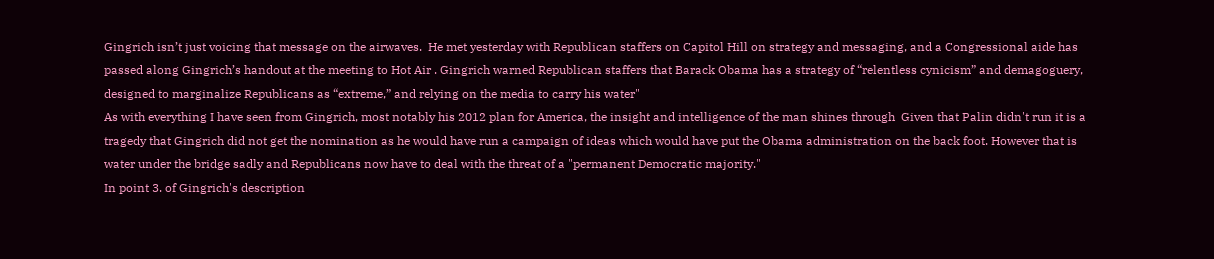Gingrich isn’t just voicing that message on the airwaves.  He met yesterday with Republican staffers on Capitol Hill on strategy and messaging, and a Congressional aide has passed along Gingrich’s handout at the meeting to Hot Air . Gingrich warned Republican staffers that Barack Obama has a strategy of “relentless cynicism” and demagoguery, designed to marginalize Republicans as “extreme,” and relying on the media to carry his water"
As with everything I have seen from Gingrich, most notably his 2012 plan for America, the insight and intelligence of the man shines through  Given that Palin didn't run it is a tragedy that Gingrich did not get the nomination as he would have run a campaign of ideas which would have put the Obama administration on the back foot. However that is water under the bridge sadly and Republicans now have to deal with the threat of a "permanent Democratic majority."
In point 3. of Gingrich's description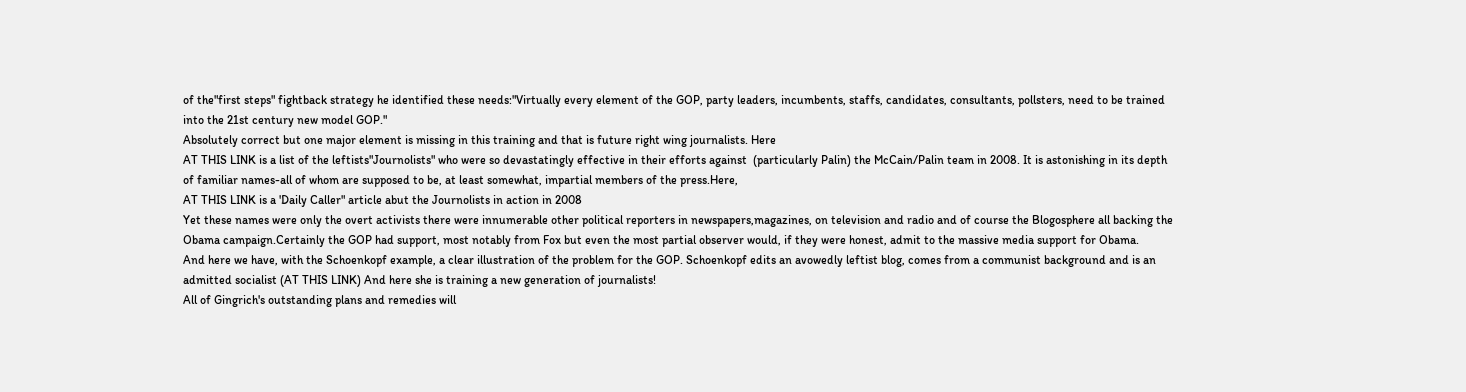of the"first steps" fightback strategy he identified these needs:"Virtually every element of the GOP, party leaders, incumbents, staffs, candidates, consultants, pollsters, need to be trained into the 21st century new model GOP."
Absolutely correct but one major element is missing in this training and that is future right wing journalists. Here
AT THIS LINK is a list of the leftists"Journolists" who were so devastatingly effective in their efforts against  (particularly Palin) the McCain/Palin team in 2008. It is astonishing in its depth of familiar names-all of whom are supposed to be, at least somewhat, impartial members of the press.Here,
AT THIS LINK is a 'Daily Caller" article abut the Journolists in action in 2008
Yet these names were only the overt activists there were innumerable other political reporters in newspapers,magazines, on television and radio and of course the Blogosphere all backing the Obama campaign.Certainly the GOP had support, most notably from Fox but even the most partial observer would, if they were honest, admit to the massive media support for Obama.
And here we have, with the Schoenkopf example, a clear illustration of the problem for the GOP. Schoenkopf edits an avowedly leftist blog, comes from a communist background and is an admitted socialist (AT THIS LINK) And here she is training a new generation of journalists!
All of Gingrich's outstanding plans and remedies will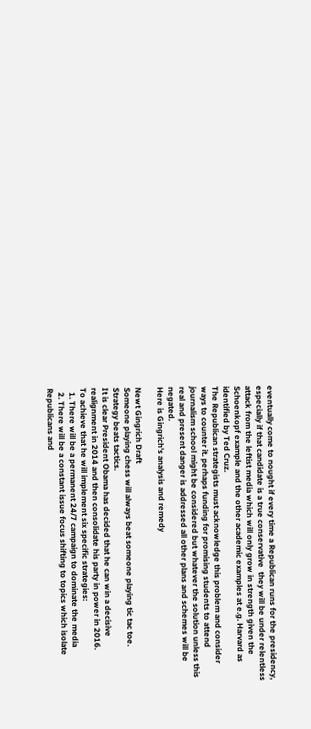eventually come to nought if every time a Republican runs for the presidency, especially if that candidate is a true conservative  they will be under relentless attack from the leftist media which will only grow in strength given the Schoenkopf example and the other academic examples at e.g. Harvard as identified by Ted Cruz.
The Republican strategists must acknowledge this problem and consider ways to counter it. perhaps funding for promising students to attend journalism school might be considered but whatever the solution unless this real and present danger is addressed all other plans and schemes will be negated.
Here is Gingrich's analysis and remedy

Newt Gingrich Draft
Someone playing chess will always beat someone playing tic tac toe.
Strategy beats tactics.
It is clear President Obama has decided that he can win a decisive realignment in 2014 and then consolidate his party in power in 2016.
To achieve that he will implement six specific strategies:
  1. There will be a permanent 24/7 campaign to dominate the media
  2. There will be a constant issue focus shifting to topics which isolate Republicans and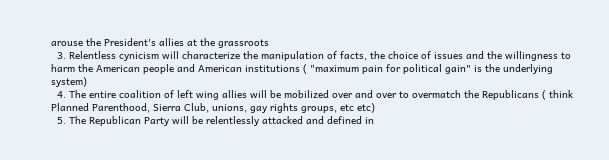arouse the President's allies at the grassroots
  3. Relentless cynicism will characterize the manipulation of facts, the choice of issues and the willingness to harm the American people and American institutions ( "maximum pain for political gain" is the underlying system)
  4. The entire coalition of left wing allies will be mobilized over and over to overmatch the Republicans ( think Planned Parenthood, Sierra Club, unions, gay rights groups, etc etc)
  5. The Republican Party will be relentlessly attacked and defined in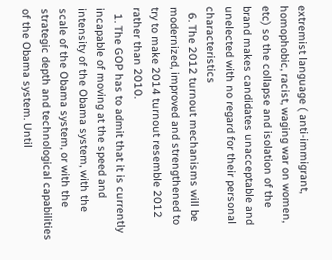extremist language ( anti-immigrant, homophobic, racist, waging war on women, etc) so the collapse and isolation of the brand makes candidates unacceptable and unelected with no regard for their personal characteristics
  6. The 2012 turnout mechanisms will be modernized, improved and strengthened to try to make 2014 turnout resemble 2012 rather than 2010.
  1. The GOP has to admit that it is currently incapable of moving at the speed and intensity of the Obama system, with the scale of the Obama system, or with the strategic depth and technological capabilities of the Obama system. Until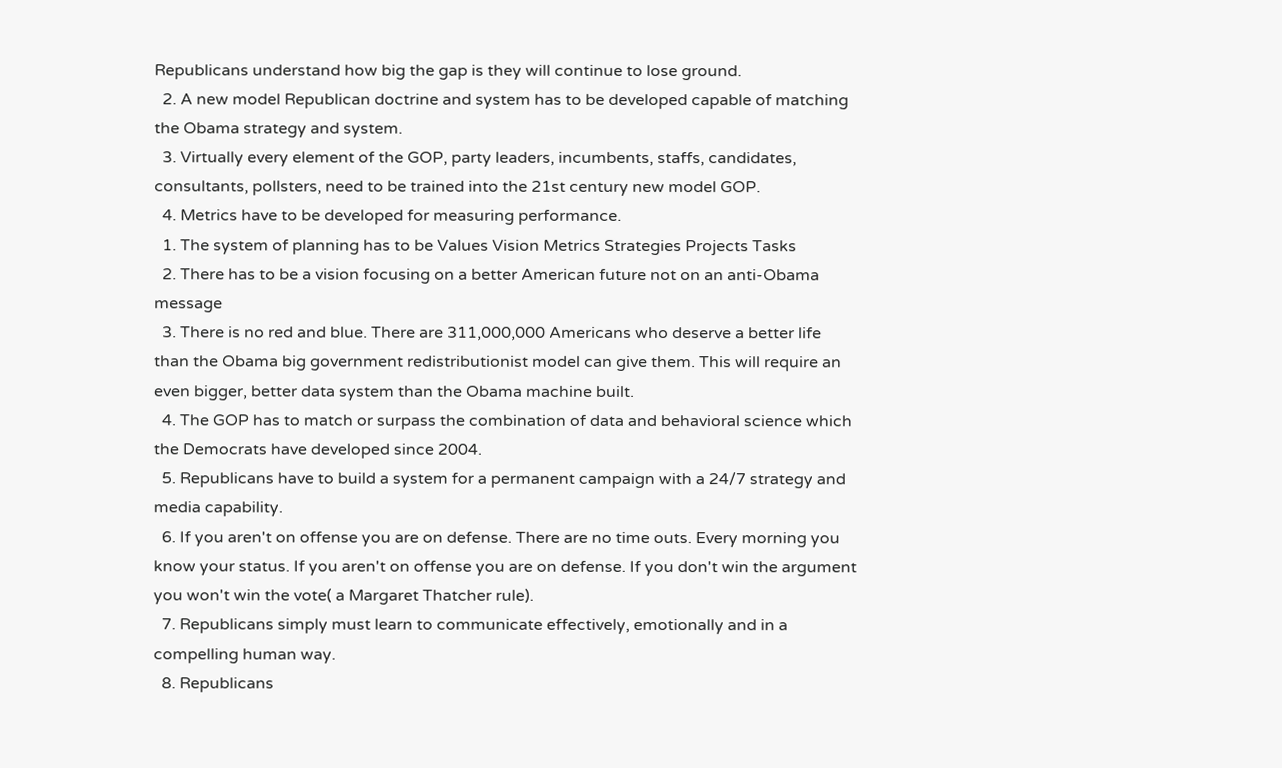Republicans understand how big the gap is they will continue to lose ground.
  2. A new model Republican doctrine and system has to be developed capable of matching the Obama strategy and system.
  3. Virtually every element of the GOP, party leaders, incumbents, staffs, candidates, consultants, pollsters, need to be trained into the 21st century new model GOP.
  4. Metrics have to be developed for measuring performance.
  1. The system of planning has to be Values Vision Metrics Strategies Projects Tasks
  2. There has to be a vision focusing on a better American future not on an anti-Obama message
  3. There is no red and blue. There are 311,000,000 Americans who deserve a better life than the Obama big government redistributionist model can give them. This will require an even bigger, better data system than the Obama machine built.
  4. The GOP has to match or surpass the combination of data and behavioral science which the Democrats have developed since 2004.
  5. Republicans have to build a system for a permanent campaign with a 24/7 strategy and media capability.
  6. If you aren't on offense you are on defense. There are no time outs. Every morning you know your status. If you aren't on offense you are on defense. If you don't win the argument you won't win the vote( a Margaret Thatcher rule).
  7. Republicans simply must learn to communicate effectively, emotionally and in a compelling human way.
  8. Republicans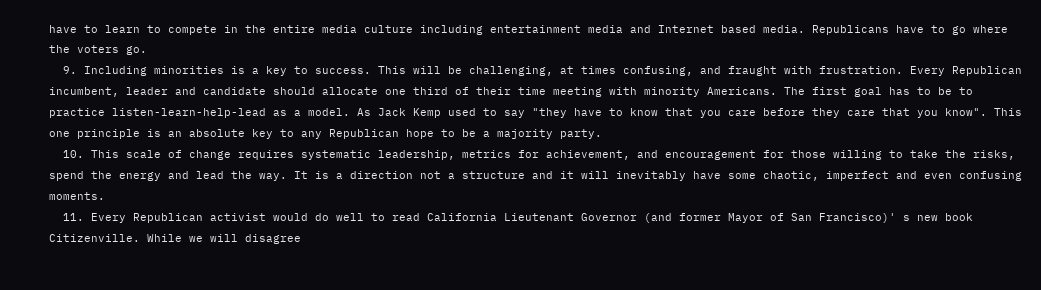have to learn to compete in the entire media culture including entertainment media and Internet based media. Republicans have to go where the voters go.
  9. Including minorities is a key to success. This will be challenging, at times confusing, and fraught with frustration. Every Republican incumbent, leader and candidate should allocate one third of their time meeting with minority Americans. The first goal has to be to practice listen-learn-help-lead as a model. As Jack Kemp used to say "they have to know that you care before they care that you know". This one principle is an absolute key to any Republican hope to be a majority party.
  10. This scale of change requires systematic leadership, metrics for achievement, and encouragement for those willing to take the risks, spend the energy and lead the way. It is a direction not a structure and it will inevitably have some chaotic, imperfect and even confusing moments.
  11. Every Republican activist would do well to read California Lieutenant Governor (and former Mayor of San Francisco)' s new book Citizenville. While we will disagree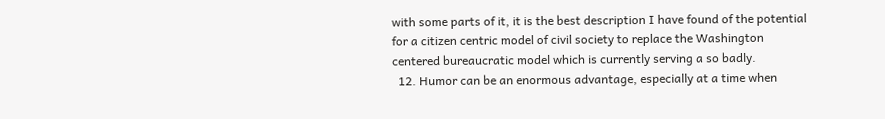with some parts of it, it is the best description I have found of the potential for a citizen centric model of civil society to replace the Washington centered bureaucratic model which is currently serving a so badly.
  12. Humor can be an enormous advantage, especially at a time when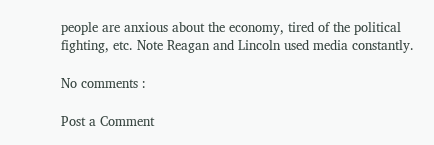people are anxious about the economy, tired of the political fighting, etc. Note Reagan and Lincoln used media constantly.

No comments :

Post a Comment